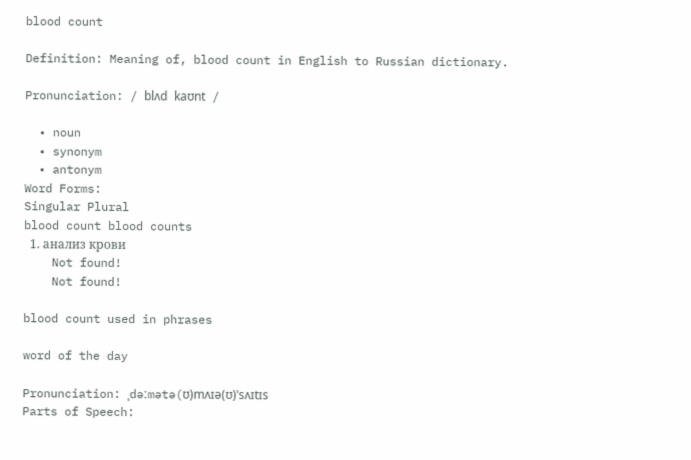blood count

Definition: Meaning of, blood count in English to Russian dictionary.

Pronunciation: / blʌd kaʊnt /

  • noun
  • synonym
  • antonym
Word Forms:
Singular Plural
blood count blood counts
  1. анализ крови
    Not found!
    Not found!

blood count used in phrases

word of the day

Pronunciation: ˌdəːmətə(ʊ)mʌɪə(ʊ)ˈsʌɪtɪs
Parts of Speech: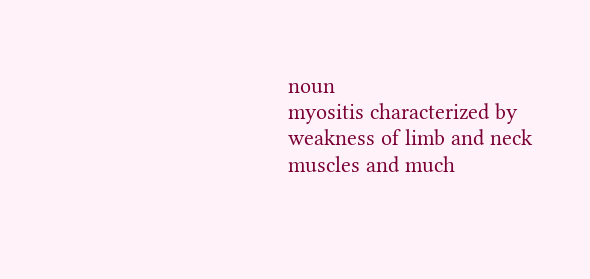noun
myositis characterized by weakness of limb and neck muscles and much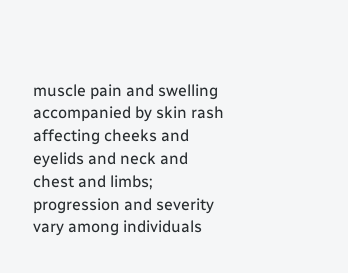muscle pain and swelling accompanied by skin rash affecting cheeks and eyelids and neck and chest and limbs; progression and severity vary among individuals